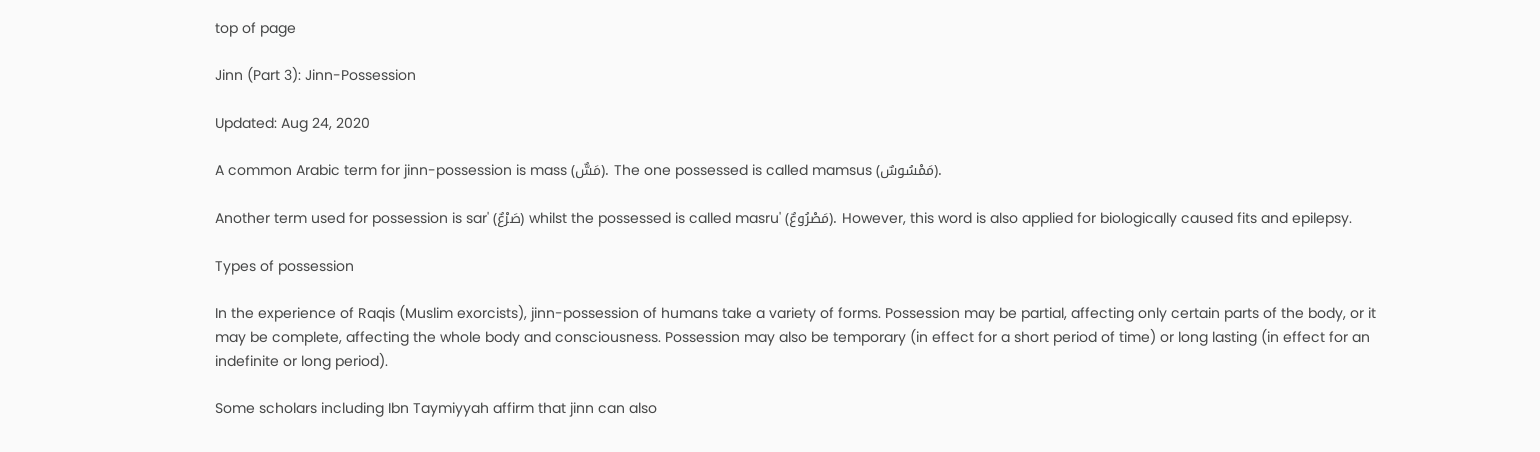top of page

Jinn (Part 3): Jinn-Possession

Updated: Aug 24, 2020

A common Arabic term for jinn-possession is mass (مَسٌّ). The one possessed is called mamsus (مَمْسُوسٌ).

Another term used for possession is sar' (صَرْعٌ) whilst the possessed is called masru' (مَصْرُوعٌ). However, this word is also applied for biologically caused fits and epilepsy.

Types of possession

In the experience of Raqis (Muslim exorcists), jinn-possession of humans take a variety of forms. Possession may be partial, affecting only certain parts of the body, or it may be complete, affecting the whole body and consciousness. Possession may also be temporary (in effect for a short period of time) or long lasting (in effect for an indefinite or long period).

Some scholars including Ibn Taymiyyah affirm that jinn can also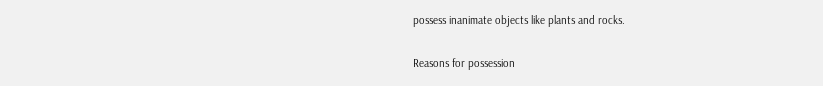possess inanimate objects like plants and rocks.

Reasons for possession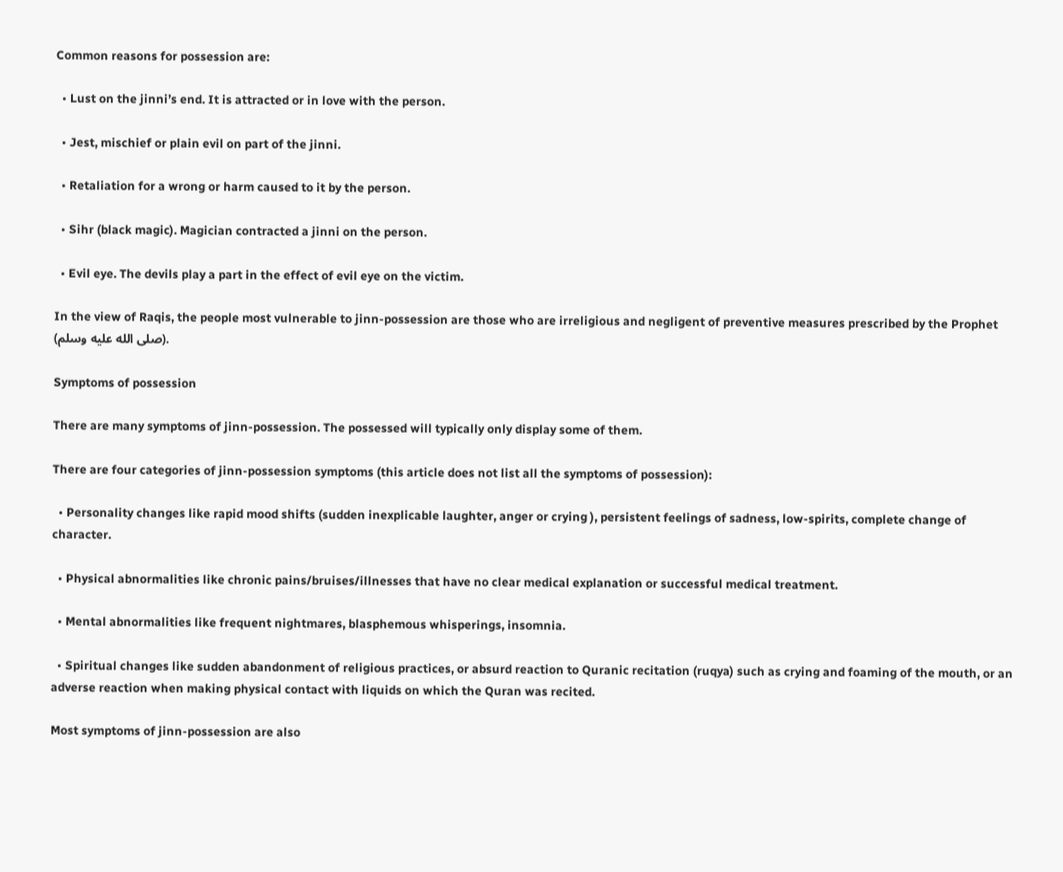Common reasons for possession are:

  • Lust on the jinni’s end. It is attracted or in love with the person.

  • Jest, mischief or plain evil on part of the jinni.

  • Retaliation for a wrong or harm caused to it by the person.

  • Sihr (black magic). Magician contracted a jinni on the person.

  • Evil eye. The devils play a part in the effect of evil eye on the victim.

In the view of Raqis, the people most vulnerable to jinn-possession are those who are irreligious and negligent of preventive measures prescribed by the Prophet (صلى الله عليه وسلم).

Symptoms of possession

There are many symptoms of jinn-possession. The possessed will typically only display some of them.

There are four categories of jinn-possession symptoms (this article does not list all the symptoms of possession):

  • Personality changes like rapid mood shifts (sudden inexplicable laughter, anger or crying ), persistent feelings of sadness, low-spirits, complete change of character.

  • Physical abnormalities like chronic pains/bruises/illnesses that have no clear medical explanation or successful medical treatment.

  • Mental abnormalities like frequent nightmares, blasphemous whisperings, insomnia.

  • Spiritual changes like sudden abandonment of religious practices, or absurd reaction to Quranic recitation (ruqya) such as crying and foaming of the mouth, or an adverse reaction when making physical contact with liquids on which the Quran was recited.

Most symptoms of jinn-possession are also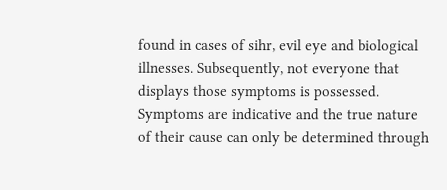found in cases of sihr, evil eye and biological illnesses. Subsequently, not everyone that displays those symptoms is possessed. Symptoms are indicative and the true nature of their cause can only be determined through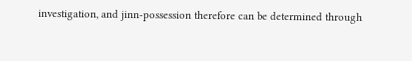investigation, and jinn-possession therefore can be determined through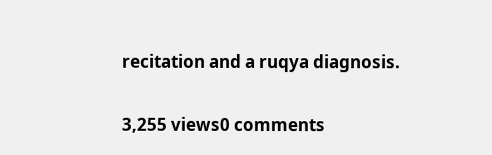recitation and a ruqya diagnosis.

3,255 views0 comments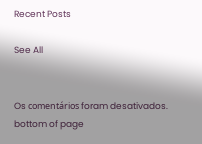Recent Posts

See All


Os comentários foram desativados.
bottom of page